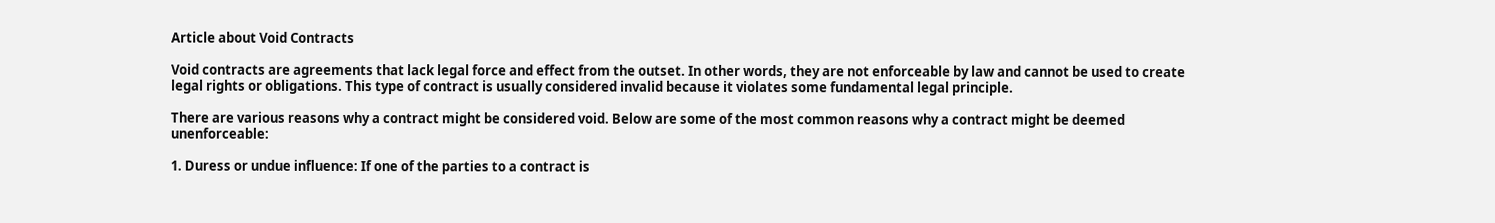Article about Void Contracts

Void contracts are agreements that lack legal force and effect from the outset. In other words, they are not enforceable by law and cannot be used to create legal rights or obligations. This type of contract is usually considered invalid because it violates some fundamental legal principle.

There are various reasons why a contract might be considered void. Below are some of the most common reasons why a contract might be deemed unenforceable:

1. Duress or undue influence: If one of the parties to a contract is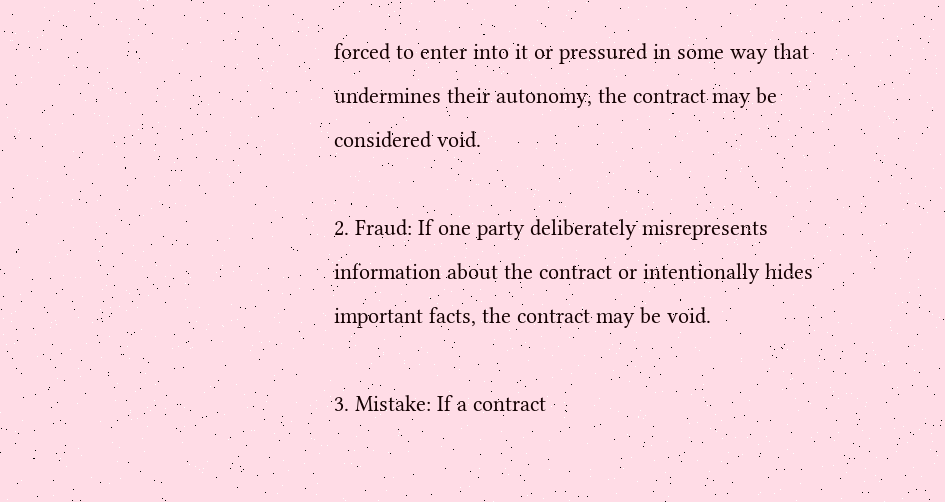forced to enter into it or pressured in some way that undermines their autonomy, the contract may be considered void.

2. Fraud: If one party deliberately misrepresents information about the contract or intentionally hides important facts, the contract may be void.

3. Mistake: If a contract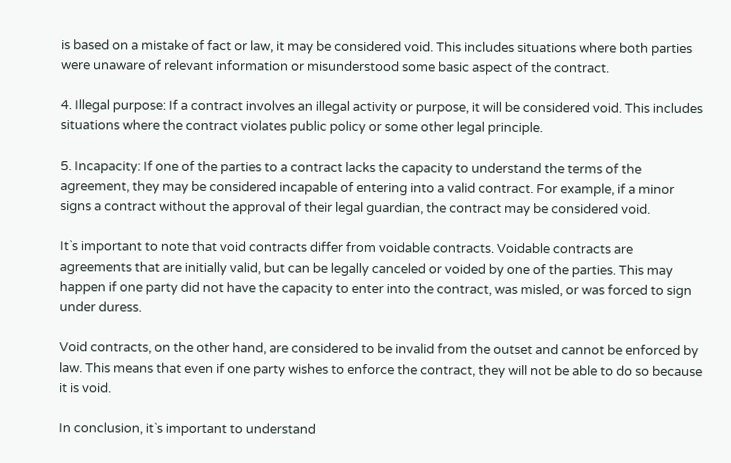is based on a mistake of fact or law, it may be considered void. This includes situations where both parties were unaware of relevant information or misunderstood some basic aspect of the contract.

4. Illegal purpose: If a contract involves an illegal activity or purpose, it will be considered void. This includes situations where the contract violates public policy or some other legal principle.

5. Incapacity: If one of the parties to a contract lacks the capacity to understand the terms of the agreement, they may be considered incapable of entering into a valid contract. For example, if a minor signs a contract without the approval of their legal guardian, the contract may be considered void.

It`s important to note that void contracts differ from voidable contracts. Voidable contracts are agreements that are initially valid, but can be legally canceled or voided by one of the parties. This may happen if one party did not have the capacity to enter into the contract, was misled, or was forced to sign under duress.

Void contracts, on the other hand, are considered to be invalid from the outset and cannot be enforced by law. This means that even if one party wishes to enforce the contract, they will not be able to do so because it is void.

In conclusion, it`s important to understand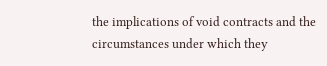the implications of void contracts and the circumstances under which they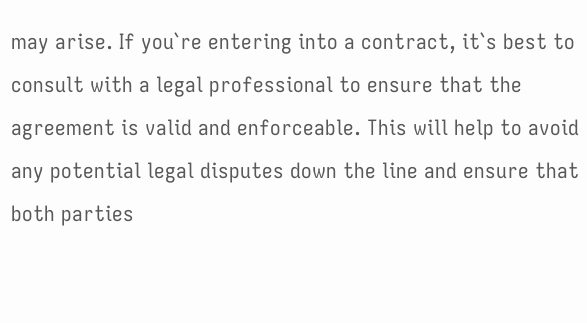may arise. If you`re entering into a contract, it`s best to consult with a legal professional to ensure that the agreement is valid and enforceable. This will help to avoid any potential legal disputes down the line and ensure that both parties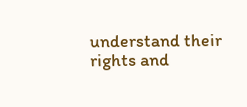understand their rights and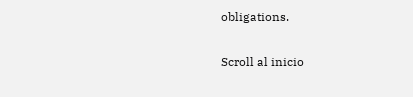obligations.

Scroll al inicio